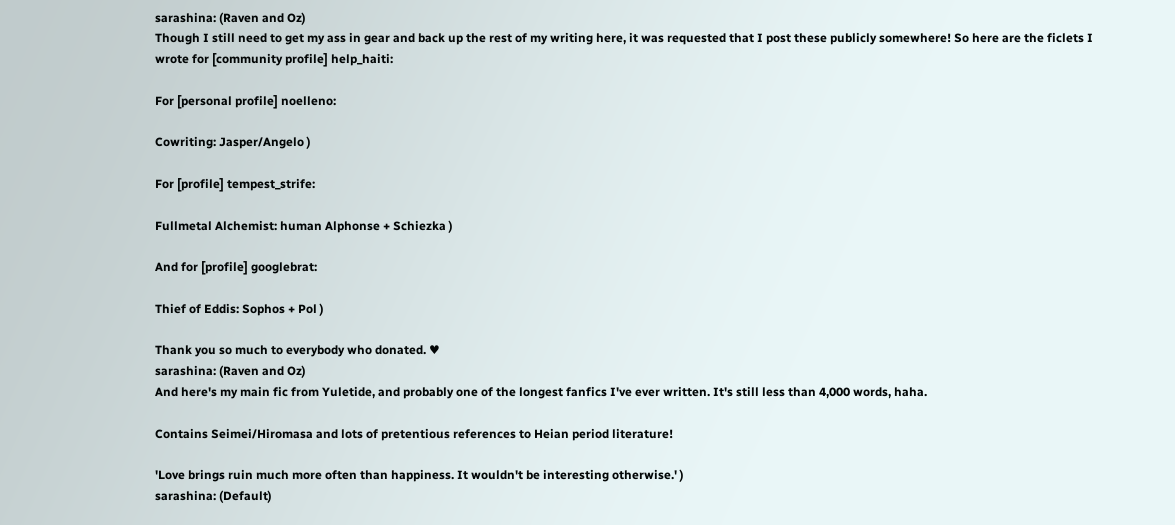sarashina: (Raven and Oz)
Though I still need to get my ass in gear and back up the rest of my writing here, it was requested that I post these publicly somewhere! So here are the ficlets I wrote for [community profile] help_haiti:

For [personal profile] noelleno:

Cowriting: Jasper/Angelo )

For [profile] tempest_strife:

Fullmetal Alchemist: human Alphonse + Schiezka )

And for [profile] googlebrat:

Thief of Eddis: Sophos + Pol )

Thank you so much to everybody who donated. ♥
sarashina: (Raven and Oz)
And here's my main fic from Yuletide, and probably one of the longest fanfics I've ever written. It's still less than 4,000 words, haha.

Contains Seimei/Hiromasa and lots of pretentious references to Heian period literature!

'Love brings ruin much more often than happiness. It wouldn't be interesting otherwise.' )
sarashina: (Default)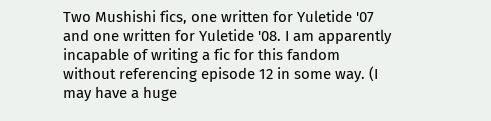Two Mushishi fics, one written for Yuletide '07 and one written for Yuletide '08. I am apparently incapable of writing a fic for this fandom without referencing episode 12 in some way. (I may have a huge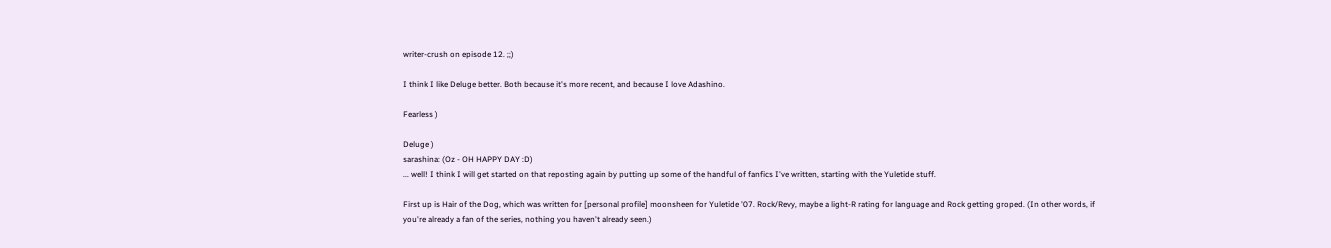writer-crush on episode 12. ;;)

I think I like Deluge better. Both because it's more recent, and because I love Adashino.

Fearless )

Deluge )
sarashina: (Oz - OH HAPPY DAY :D)
... well! I think I will get started on that reposting again by putting up some of the handful of fanfics I've written, starting with the Yuletide stuff.

First up is Hair of the Dog, which was written for [personal profile] moonsheen for Yuletide '07. Rock/Revy, maybe a light-R rating for language and Rock getting groped. (In other words, if you're already a fan of the series, nothing you haven't already seen.)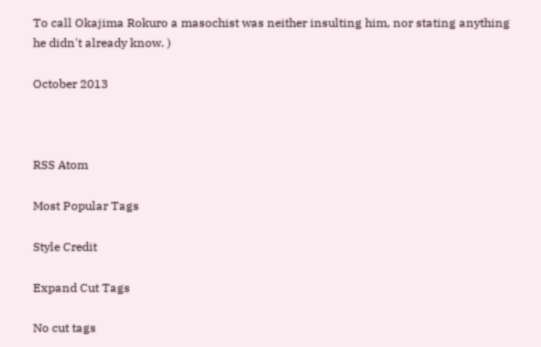To call Okajima Rokuro a masochist was neither insulting him, nor stating anything he didn't already know. )

October 2013



RSS Atom

Most Popular Tags

Style Credit

Expand Cut Tags

No cut tags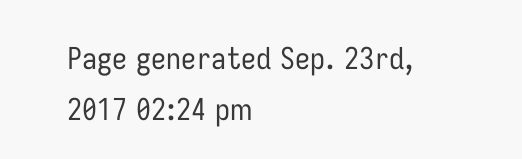Page generated Sep. 23rd, 2017 02:24 pm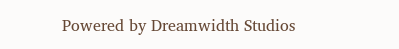Powered by Dreamwidth Studios